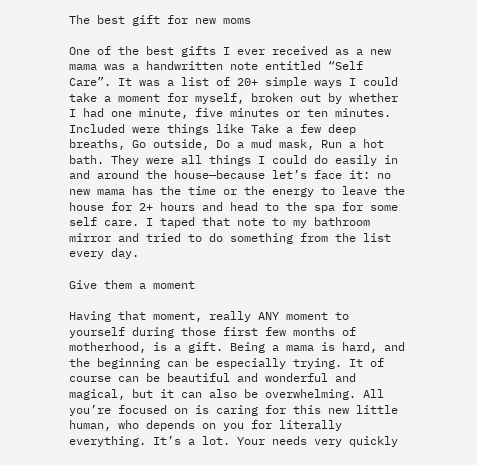The best gift for new moms

One of the best gifts I ever received as a new mama was a handwritten note entitled “Self Care”. It was a list of 20+ simple ways I could take a moment for myself, broken out by whether I had one minute, five minutes or ten minutes. Included were things like Take a few deep breaths, Go outside, Do a mud mask, Run a hot bath. They were all things I could do easily in and around the house—because let’s face it: no new mama has the time or the energy to leave the house for 2+ hours and head to the spa for some self care. I taped that note to my bathroom mirror and tried to do something from the list every day.

Give them a moment

Having that moment, really ANY moment to yourself during those first few months of motherhood, is a gift. Being a mama is hard, and the beginning can be especially trying. It of course can be beautiful and wonderful and magical, but it can also be overwhelming. All you’re focused on is caring for this new little human, who depends on you for literally everything. It’s a lot. Your needs very quickly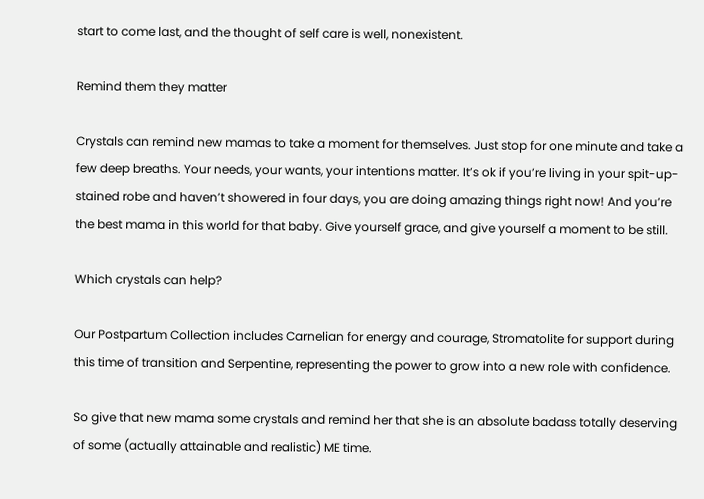start to come last, and the thought of self care is well, nonexistent.

Remind them they matter

Crystals can remind new mamas to take a moment for themselves. Just stop for one minute and take a few deep breaths. Your needs, your wants, your intentions matter. It’s ok if you’re living in your spit-up-stained robe and haven’t showered in four days, you are doing amazing things right now! And you’re the best mama in this world for that baby. Give yourself grace, and give yourself a moment to be still.

Which crystals can help?

Our Postpartum Collection includes Carnelian for energy and courage, Stromatolite for support during this time of transition and Serpentine, representing the power to grow into a new role with confidence.

So give that new mama some crystals and remind her that she is an absolute badass totally deserving of some (actually attainable and realistic) ME time.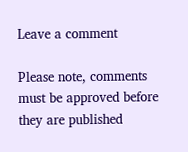Leave a comment

Please note, comments must be approved before they are published